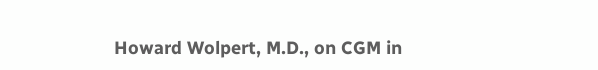Howard Wolpert, M.D., on CGM in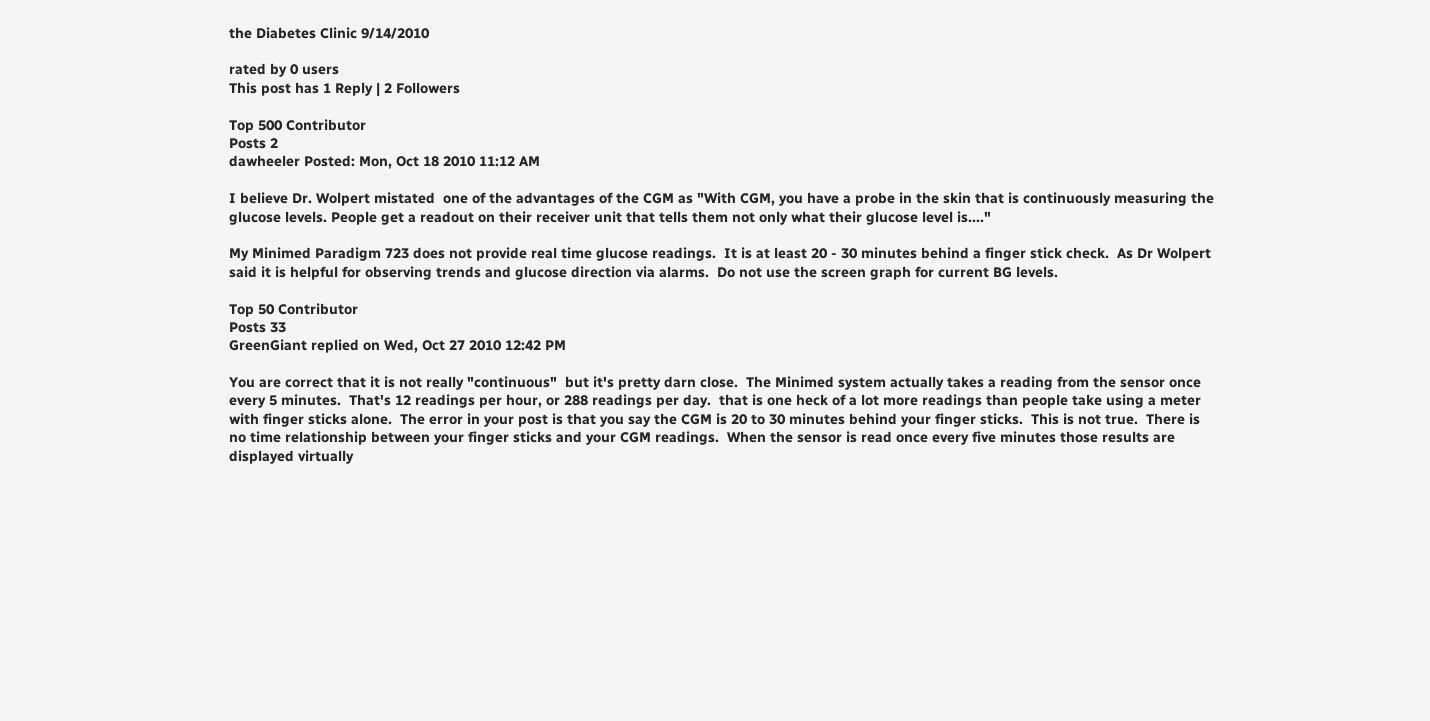the Diabetes Clinic 9/14/2010

rated by 0 users
This post has 1 Reply | 2 Followers

Top 500 Contributor
Posts 2
dawheeler Posted: Mon, Oct 18 2010 11:12 AM

I believe Dr. Wolpert mistated  one of the advantages of the CGM as "With CGM, you have a probe in the skin that is continuously measuring the glucose levels. People get a readout on their receiver unit that tells them not only what their glucose level is...."

My Minimed Paradigm 723 does not provide real time glucose readings.  It is at least 20 - 30 minutes behind a finger stick check.  As Dr Wolpert said it is helpful for observing trends and glucose direction via alarms.  Do not use the screen graph for current BG levels.

Top 50 Contributor
Posts 33
GreenGiant replied on Wed, Oct 27 2010 12:42 PM

You are correct that it is not really "continuous"  but it's pretty darn close.  The Minimed system actually takes a reading from the sensor once every 5 minutes.  That's 12 readings per hour, or 288 readings per day.  that is one heck of a lot more readings than people take using a meter with finger sticks alone.  The error in your post is that you say the CGM is 20 to 30 minutes behind your finger sticks.  This is not true.  There is no time relationship between your finger sticks and your CGM readings.  When the sensor is read once every five minutes those results are displayed virtually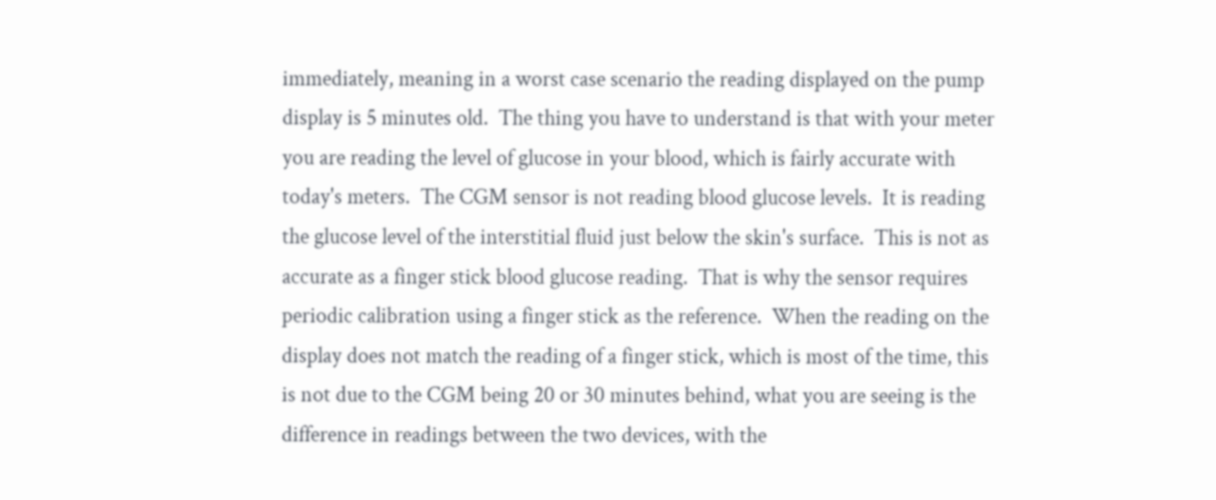immediately, meaning in a worst case scenario the reading displayed on the pump display is 5 minutes old.  The thing you have to understand is that with your meter you are reading the level of glucose in your blood, which is fairly accurate with today's meters.  The CGM sensor is not reading blood glucose levels.  It is reading the glucose level of the interstitial fluid just below the skin's surface.  This is not as accurate as a finger stick blood glucose reading.  That is why the sensor requires periodic calibration using a finger stick as the reference.  When the reading on the display does not match the reading of a finger stick, which is most of the time, this is not due to the CGM being 20 or 30 minutes behind, what you are seeing is the difference in readings between the two devices, with the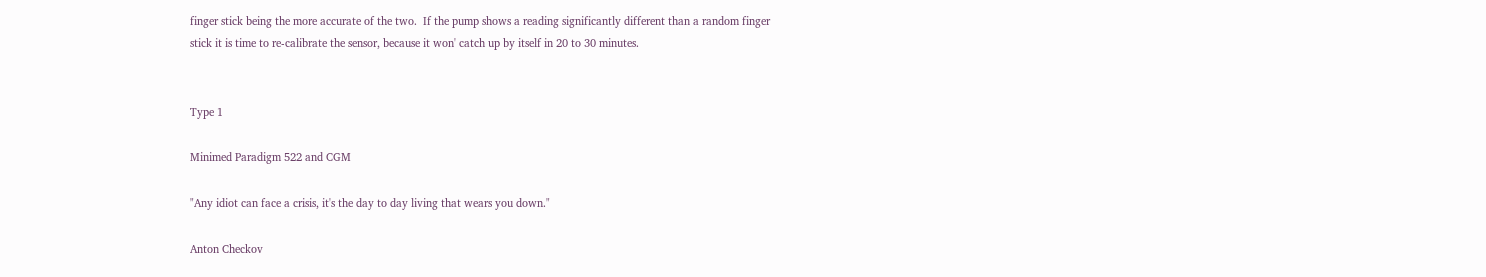finger stick being the more accurate of the two.  If the pump shows a reading significantly different than a random finger stick it is time to re-calibrate the sensor, because it won' catch up by itself in 20 to 30 minutes.


Type 1

Minimed Paradigm 522 and CGM

"Any idiot can face a crisis, it's the day to day living that wears you down."

Anton Checkov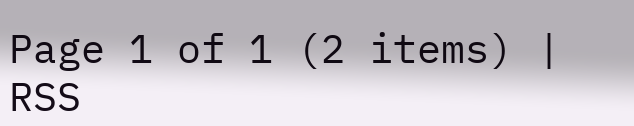Page 1 of 1 (2 items) | RSS